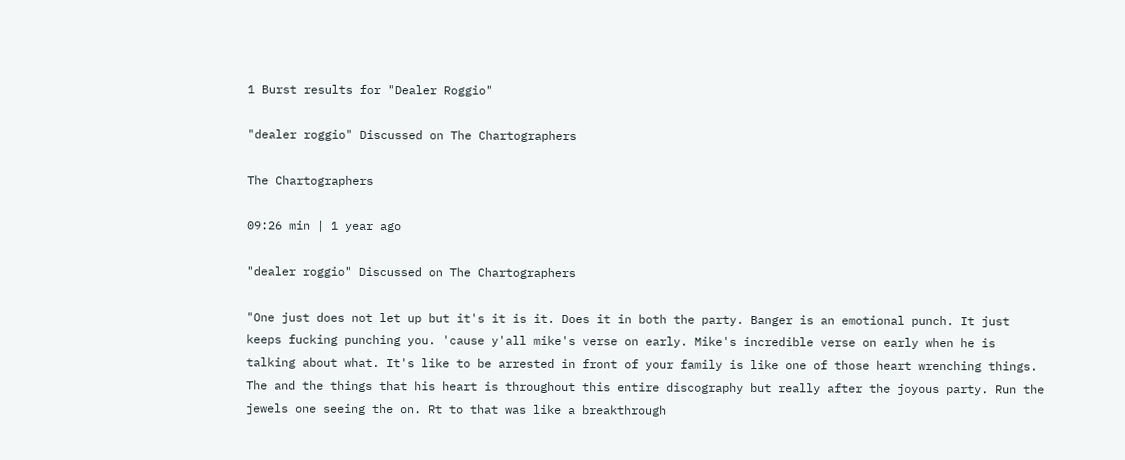1 Burst results for "Dealer Roggio"

"dealer roggio" Discussed on The Chartographers

The Chartographers

09:26 min | 1 year ago

"dealer roggio" Discussed on The Chartographers

"One just does not let up but it's it is it. Does it in both the party. Banger is an emotional punch. It just keeps fucking punching you. 'cause y'all mike's verse on early. Mike's incredible verse on early when he is talking about what. It's like to be arrested in front of your family is like one of those heart wrenching things. The and the things that his heart is throughout this entire discography but really after the joyous party. Run the jewels one seeing the on. Rt to that was like a breakthrough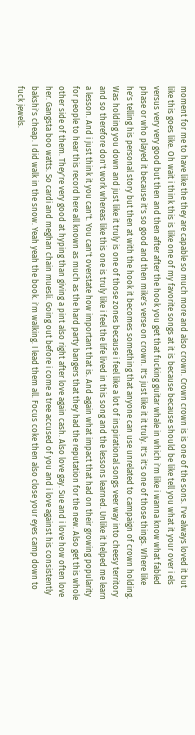moment for me to have like the they are capable so much more and also crown. Crown crown is is one of the sons. I've always loved it but like this goes like. Oh wait i think this is like one of my favorite songs at it is because because should be like tell you what it your over i els versus very very good but then and then after after the hook you get that fucking guitar whale in which i'm like i wanna know what fabled phase or who played it because it's so good and then mike's verse on crown. It's just like it it truly. It's it's one of those things. Where like he's telling his personal story but then at with the hook it becomes something that anyone can use unrelated to campaign of crown holding. Was holding you down and just like it truly is one of those zones because i feel like a lot of inspirational songs veer way into cheesy territory and so therefore don't work whereas like this one is truly like i feel the life lived in this song and the lessons learned. Unlike it helped me learn a lesson. And i just think it you can't. You can't overstate how important that is. And again what impact that had on their growing popularity for people to hear this record here all known as much as the hard party bangers that they had the reputation for the new. Also get this whole other side of them. They're very good at hyping than giving a pint also right after love again cash. Also love gay. Sue and i love how often love her. Gangsta boo watts. So cardi and meghan chain muesli. Going out before i come a tree accused of you and i love against his consistently bakshi's cheap. I did walk in the snow. Yeah yeah the book. i'm walking. I lead them all. Focus coke then also close your eyes camp down to fuck jewels.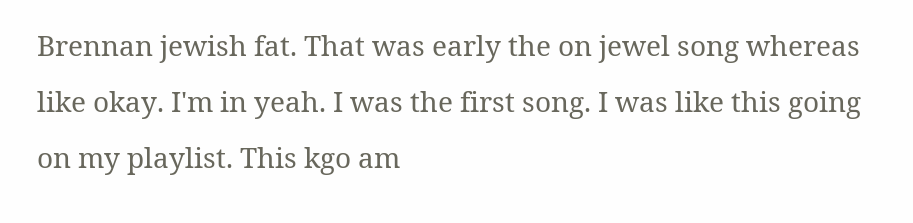Brennan jewish fat. That was early the on jewel song whereas like okay. I'm in yeah. I was the first song. I was like this going on my playlist. This kgo am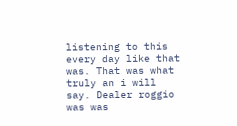listening to this every day like that was. That was what truly an i will say. Dealer roggio was was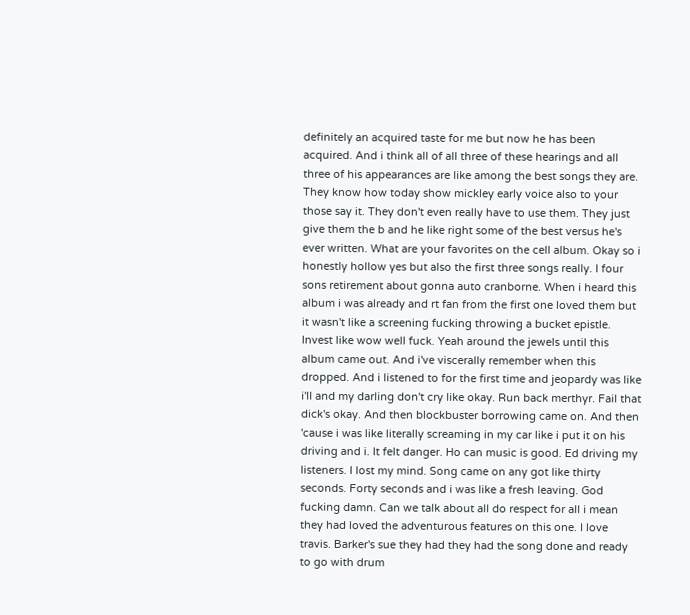definitely an acquired taste for me but now he has been acquired. And i think all of all three of these hearings and all three of his appearances are like among the best songs they are. They know how today show mickley early voice also to your those say it. They don't even really have to use them. They just give them the b and he like right some of the best versus he's ever written. What are your favorites on the cell album. Okay so i honestly hollow yes but also the first three songs really. I four sons retirement about gonna auto cranborne. When i heard this album i was already and rt fan from the first one loved them but it wasn't like a screening fucking throwing a bucket epistle. Invest like wow well fuck. Yeah around the jewels until this album came out. And i've viscerally remember when this dropped. And i listened to for the first time and jeopardy was like i'll and my darling don't cry like okay. Run back merthyr. Fail that dick's okay. And then blockbuster borrowing came on. And then 'cause i was like literally screaming in my car like i put it on his driving and i. It felt danger. Ho can music is good. Ed driving my listeners. I lost my mind. Song came on any got like thirty seconds. Forty seconds and i was like a fresh leaving. God fucking damn. Can we talk about all do respect for all i mean they had loved the adventurous features on this one. I love travis. Barker's sue they had they had the song done and ready to go with drum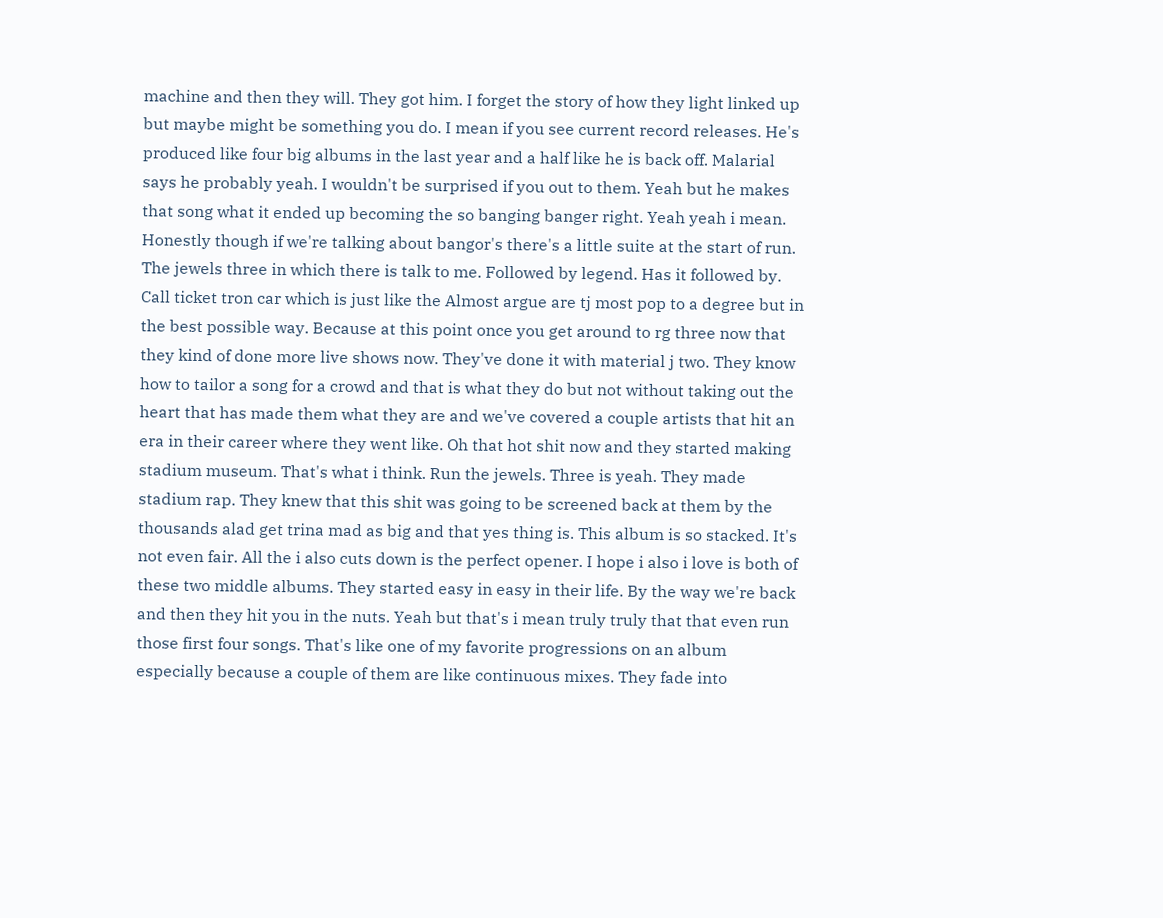machine and then they will. They got him. I forget the story of how they light linked up but maybe might be something you do. I mean if you see current record releases. He's produced like four big albums in the last year and a half like he is back off. Malarial says he probably yeah. I wouldn't be surprised if you out to them. Yeah but he makes that song what it ended up becoming the so banging banger right. Yeah yeah i mean. Honestly though if we're talking about bangor's there's a little suite at the start of run. The jewels three in which there is talk to me. Followed by legend. Has it followed by. Call ticket tron car which is just like the Almost argue are tj most pop to a degree but in the best possible way. Because at this point once you get around to rg three now that they kind of done more live shows now. They've done it with material j two. They know how to tailor a song for a crowd and that is what they do but not without taking out the heart that has made them what they are and we've covered a couple artists that hit an era in their career where they went like. Oh that hot shit now and they started making stadium museum. That's what i think. Run the jewels. Three is yeah. They made stadium rap. They knew that this shit was going to be screened back at them by the thousands alad get trina mad as big and that yes thing is. This album is so stacked. It's not even fair. All the i also cuts down is the perfect opener. I hope i also i love is both of these two middle albums. They started easy in easy in their life. By the way we're back and then they hit you in the nuts. Yeah but that's i mean truly truly that that even run those first four songs. That's like one of my favorite progressions on an album especially because a couple of them are like continuous mixes. They fade into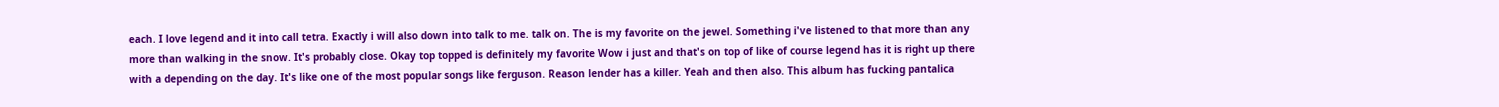each. I love legend and it into call tetra. Exactly i will also down into talk to me. talk on. The is my favorite on the jewel. Something i've listened to that more than any more than walking in the snow. It's probably close. Okay top topped is definitely my favorite Wow i just and that's on top of like of course legend has it is right up there with a depending on the day. It's like one of the most popular songs like ferguson. Reason lender has a killer. Yeah and then also. This album has fucking pantalica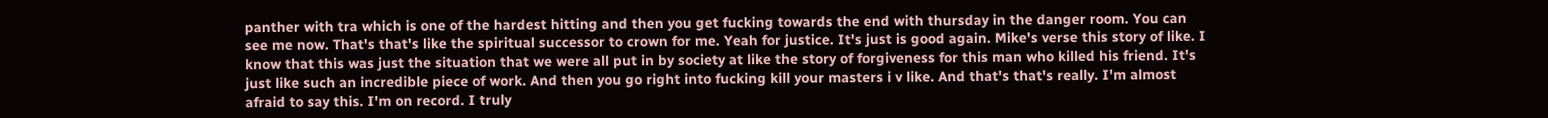panther with tra which is one of the hardest hitting and then you get fucking towards the end with thursday in the danger room. You can see me now. That's that's like the spiritual successor to crown for me. Yeah for justice. It's just is good again. Mike's verse this story of like. I know that this was just the situation that we were all put in by society at like the story of forgiveness for this man who killed his friend. It's just like such an incredible piece of work. And then you go right into fucking kill your masters i v like. And that's that's really. I'm almost afraid to say this. I'm on record. I truly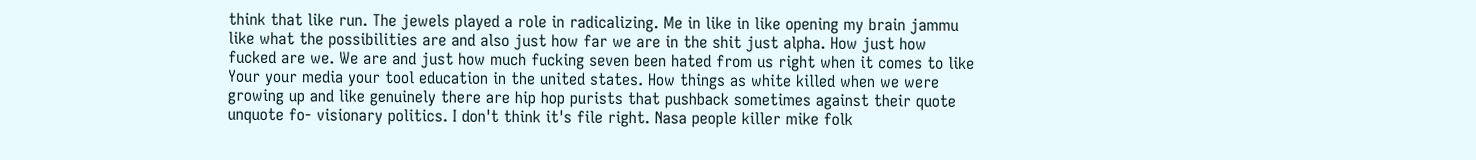think that like run. The jewels played a role in radicalizing. Me in like in like opening my brain jammu like what the possibilities are and also just how far we are in the shit just alpha. How just how fucked are we. We are and just how much fucking seven been hated from us right when it comes to like Your your media your tool education in the united states. How things as white killed when we were growing up and like genuinely there are hip hop purists that pushback sometimes against their quote unquote fo- visionary politics. I don't think it's file right. Nasa people killer mike folk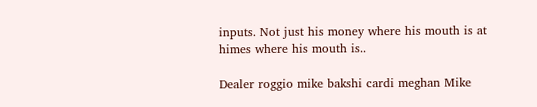inputs. Not just his money where his mouth is at himes where his mouth is..

Dealer roggio mike bakshi cardi meghan Mike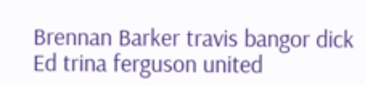Brennan Barker travis bangor dick Ed trina ferguson united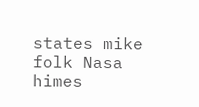states mike folk Nasa himes